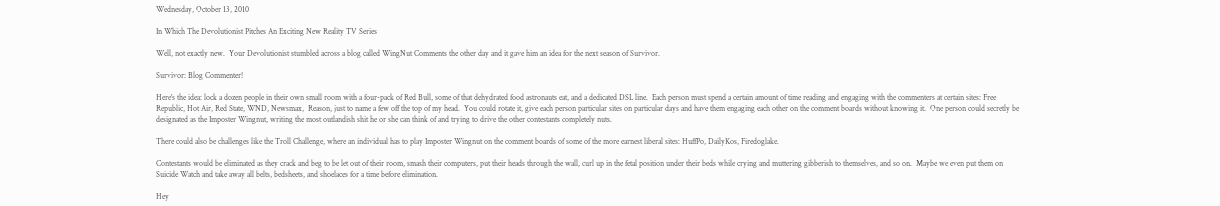Wednesday, October 13, 2010

In Which The Devolutionist Pitches An Exciting New Reality TV Series

Well, not exactly new.  Your Devolutionist stumbled across a blog called WingNut Comments the other day and it gave him an idea for the next season of Survivor.

Survivor: Blog Commenter!

Here's the idea: lock a dozen people in their own small room with a four-pack of Red Bull, some of that dehydrated food astronauts eat, and a dedicated DSL line.  Each person must spend a certain amount of time reading and engaging with the commenters at certain sites: Free Republic, Hot Air, Red State, WND, Newsmax,  Reason, just to name a few off the top of my head.  You could rotate it, give each person particular sites on particular days and have them engaging each other on the comment boards without knowing it.  One person could secretly be designated as the Imposter Wingnut, writing the most outlandish shit he or she can think of and trying to drive the other contestants completely nuts.

There could also be challenges like the Troll Challenge, where an individual has to play Imposter Wingnut on the comment boards of some of the more earnest liberal sites: HuffPo, DailyKos, Firedoglake.

Contestants would be eliminated as they crack and beg to be let out of their room, smash their computers, put their heads through the wall, curl up in the fetal position under their beds while crying and muttering gibberish to themselves, and so on.  Maybe we even put them on Suicide Watch and take away all belts, bedsheets, and shoelaces for a time before elimination.

Hey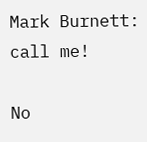Mark Burnett: call me!

No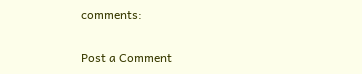comments:

Post a Comment